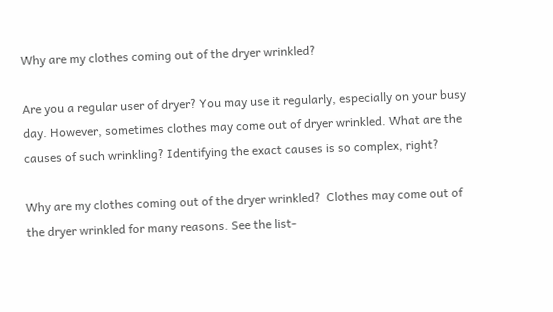Why are my clothes coming out of the dryer wrinkled?

Are you a regular user of dryer? You may use it regularly, especially on your busy day. However, sometimes clothes may come out of dryer wrinkled. What are the causes of such wrinkling? Identifying the exact causes is so complex, right?

Why are my clothes coming out of the dryer wrinkled?  Clothes may come out of the dryer wrinkled for many reasons. See the list-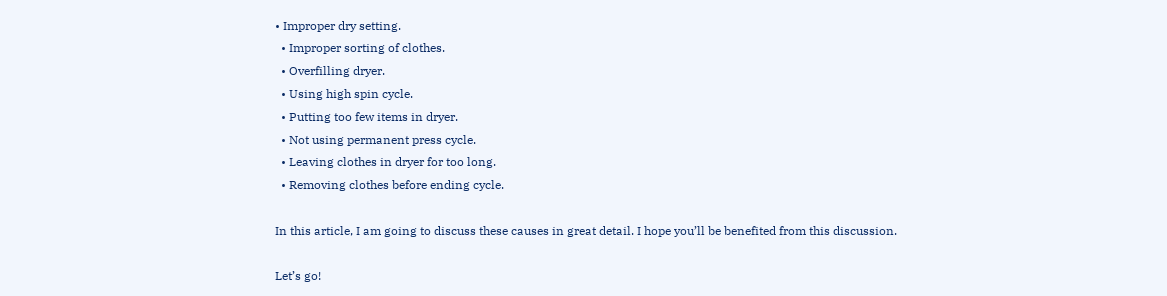• Improper dry setting.
  • Improper sorting of clothes.
  • Overfilling dryer.
  • Using high spin cycle.
  • Putting too few items in dryer.
  • Not using permanent press cycle.
  • Leaving clothes in dryer for too long.
  • Removing clothes before ending cycle.

In this article, I am going to discuss these causes in great detail. I hope you’ll be benefited from this discussion.

Let’s go!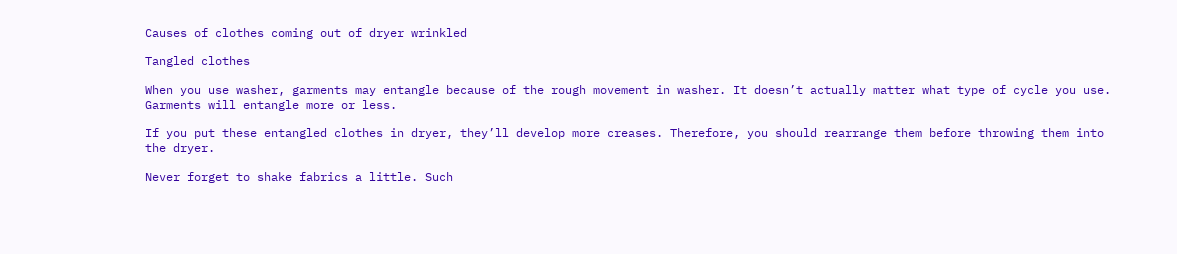Causes of clothes coming out of dryer wrinkled

Tangled clothes

When you use washer, garments may entangle because of the rough movement in washer. It doesn’t actually matter what type of cycle you use. Garments will entangle more or less.

If you put these entangled clothes in dryer, they’ll develop more creases. Therefore, you should rearrange them before throwing them into the dryer.

Never forget to shake fabrics a little. Such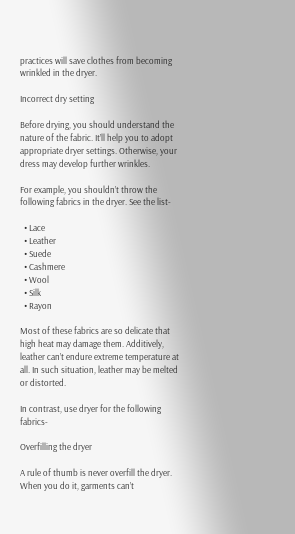practices will save clothes from becoming wrinkled in the dryer.

Incorrect dry setting

Before drying, you should understand the nature of the fabric. It’ll help you to adopt appropriate dryer settings. Otherwise, your dress may develop further wrinkles.

For example, you shouldn’t throw the following fabrics in the dryer. See the list-

  • Lace
  • Leather
  • Suede
  • Cashmere
  • Wool
  • Silk
  • Rayon

Most of these fabrics are so delicate that high heat may damage them. Additively, leather can’t endure extreme temperature at all. In such situation, leather may be melted or distorted.

In contrast, use dryer for the following fabrics-

Overfilling the dryer

A rule of thumb is never overfill the dryer. When you do it, garments can’t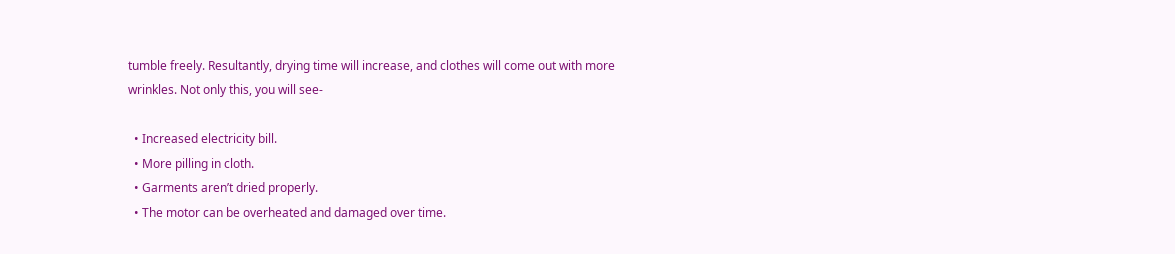tumble freely. Resultantly, drying time will increase, and clothes will come out with more wrinkles. Not only this, you will see-

  • Increased electricity bill.
  • More pilling in cloth.
  • Garments aren’t dried properly.
  • The motor can be overheated and damaged over time.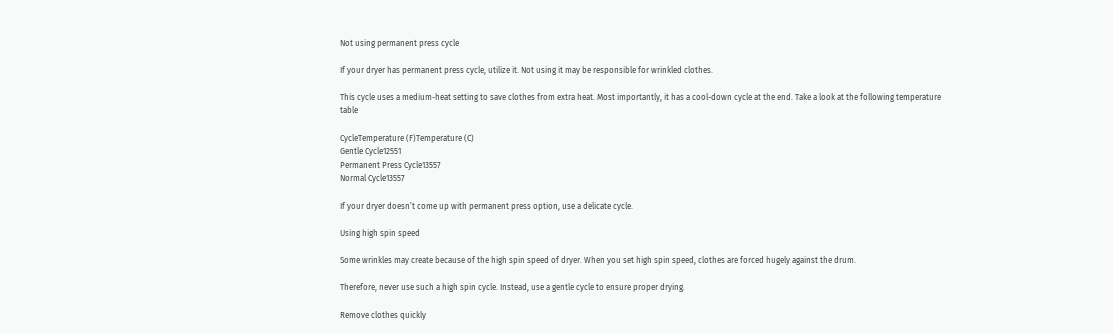Not using permanent press cycle

If your dryer has permanent press cycle, utilize it. Not using it may be responsible for wrinkled clothes.

This cycle uses a medium-heat setting to save clothes from extra heat. Most importantly, it has a cool-down cycle at the end. Take a look at the following temperature table

CycleTemperature (F)Temperature (C)
Gentle Cycle12551
Permanent Press Cycle13557
Normal Cycle13557

If your dryer doesn’t come up with permanent press option, use a delicate cycle.

Using high spin speed

Some wrinkles may create because of the high spin speed of dryer. When you set high spin speed, clothes are forced hugely against the drum.

Therefore, never use such a high spin cycle. Instead, use a gentle cycle to ensure proper drying.

Remove clothes quickly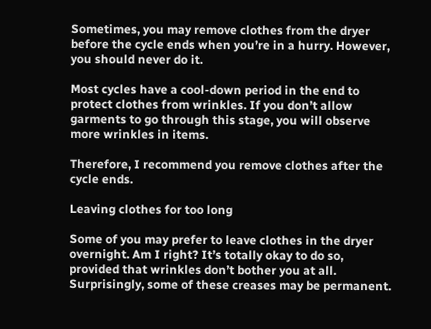Sometimes, you may remove clothes from the dryer before the cycle ends when you’re in a hurry. However, you should never do it.

Most cycles have a cool-down period in the end to protect clothes from wrinkles. If you don’t allow garments to go through this stage, you will observe more wrinkles in items.

Therefore, I recommend you remove clothes after the cycle ends.

Leaving clothes for too long

Some of you may prefer to leave clothes in the dryer overnight. Am I right? It’s totally okay to do so, provided that wrinkles don’t bother you at all. Surprisingly, some of these creases may be permanent.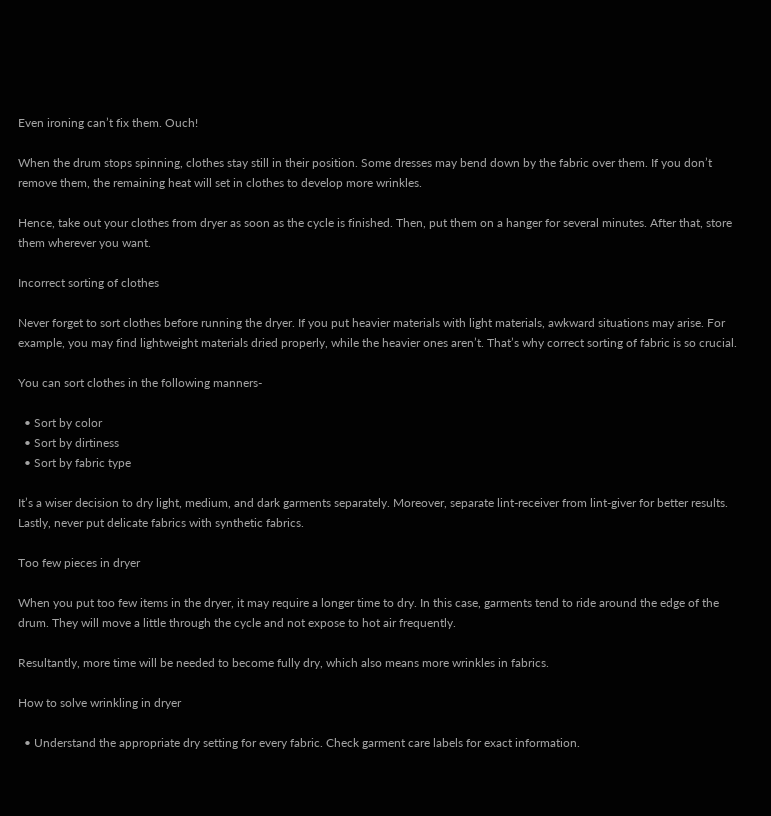Even ironing can’t fix them. Ouch!

When the drum stops spinning, clothes stay still in their position. Some dresses may bend down by the fabric over them. If you don’t remove them, the remaining heat will set in clothes to develop more wrinkles.

Hence, take out your clothes from dryer as soon as the cycle is finished. Then, put them on a hanger for several minutes. After that, store them wherever you want.

Incorrect sorting of clothes

Never forget to sort clothes before running the dryer. If you put heavier materials with light materials, awkward situations may arise. For example, you may find lightweight materials dried properly, while the heavier ones aren’t. That’s why correct sorting of fabric is so crucial.

You can sort clothes in the following manners-

  • Sort by color
  • Sort by dirtiness
  • Sort by fabric type

It’s a wiser decision to dry light, medium, and dark garments separately. Moreover, separate lint-receiver from lint-giver for better results. Lastly, never put delicate fabrics with synthetic fabrics.

Too few pieces in dryer

When you put too few items in the dryer, it may require a longer time to dry. In this case, garments tend to ride around the edge of the drum. They will move a little through the cycle and not expose to hot air frequently.

Resultantly, more time will be needed to become fully dry, which also means more wrinkles in fabrics.

How to solve wrinkling in dryer

  • Understand the appropriate dry setting for every fabric. Check garment care labels for exact information.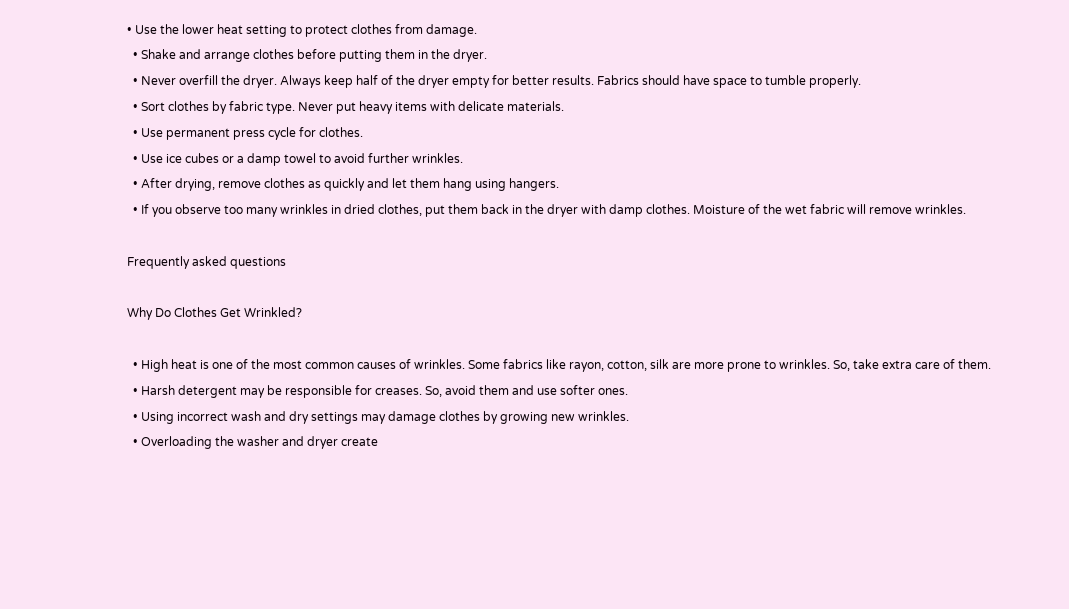• Use the lower heat setting to protect clothes from damage.
  • Shake and arrange clothes before putting them in the dryer.
  • Never overfill the dryer. Always keep half of the dryer empty for better results. Fabrics should have space to tumble properly.
  • Sort clothes by fabric type. Never put heavy items with delicate materials.
  • Use permanent press cycle for clothes.
  • Use ice cubes or a damp towel to avoid further wrinkles.
  • After drying, remove clothes as quickly and let them hang using hangers.
  • If you observe too many wrinkles in dried clothes, put them back in the dryer with damp clothes. Moisture of the wet fabric will remove wrinkles.

Frequently asked questions

Why Do Clothes Get Wrinkled?

  • High heat is one of the most common causes of wrinkles. Some fabrics like rayon, cotton, silk are more prone to wrinkles. So, take extra care of them.
  • Harsh detergent may be responsible for creases. So, avoid them and use softer ones.
  • Using incorrect wash and dry settings may damage clothes by growing new wrinkles.
  • Overloading the washer and dryer create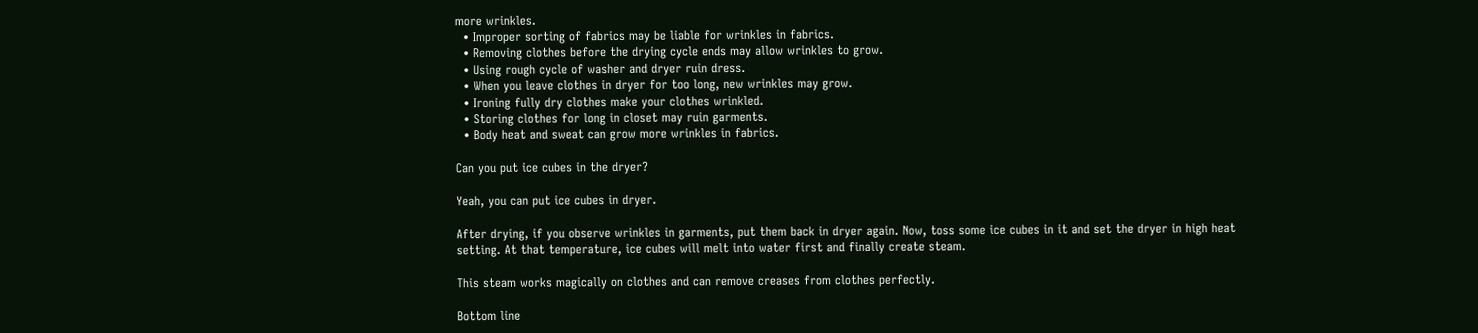more wrinkles.
  • Improper sorting of fabrics may be liable for wrinkles in fabrics.
  • Removing clothes before the drying cycle ends may allow wrinkles to grow.
  • Using rough cycle of washer and dryer ruin dress.
  • When you leave clothes in dryer for too long, new wrinkles may grow.
  • Ironing fully dry clothes make your clothes wrinkled.
  • Storing clothes for long in closet may ruin garments.
  • Body heat and sweat can grow more wrinkles in fabrics.

Can you put ice cubes in the dryer?

Yeah, you can put ice cubes in dryer.

After drying, if you observe wrinkles in garments, put them back in dryer again. Now, toss some ice cubes in it and set the dryer in high heat setting. At that temperature, ice cubes will melt into water first and finally create steam.

This steam works magically on clothes and can remove creases from clothes perfectly.

Bottom line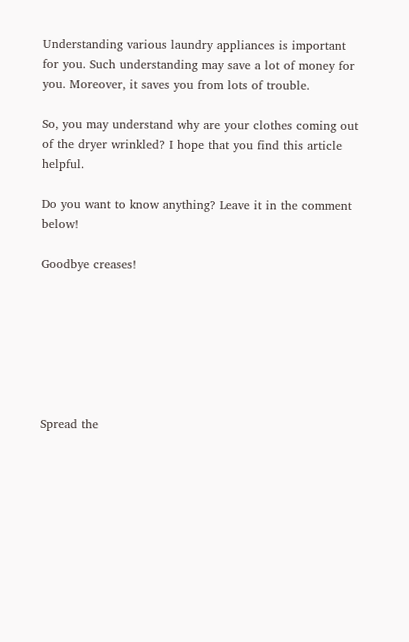Understanding various laundry appliances is important for you. Such understanding may save a lot of money for you. Moreover, it saves you from lots of trouble.

So, you may understand why are your clothes coming out of the dryer wrinkled? I hope that you find this article helpful.

Do you want to know anything? Leave it in the comment below!

Goodbye creases!







Spread the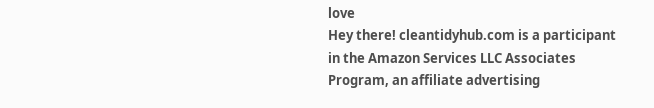love
Hey there! cleantidyhub.com is a participant in the Amazon Services LLC Associates Program, an affiliate advertising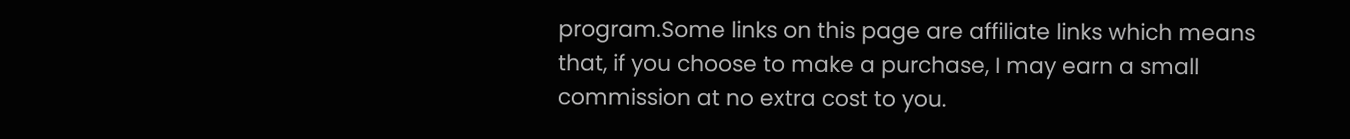program.Some links on this page are affiliate links which means that, if you choose to make a purchase, I may earn a small commission at no extra cost to you.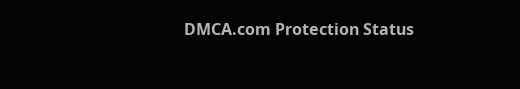DMCA.com Protection Status